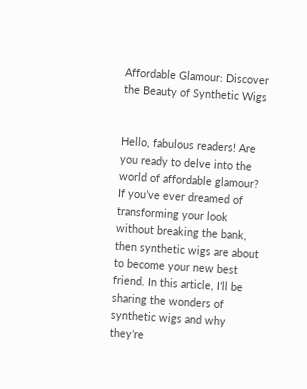Affordable Glamour: Discover the Beauty of Synthetic Wigs


Hello, fabulous readers! Are you ready to delve into the world of affordable glamour? If you’ve ever dreamed of transforming your look without breaking the bank, then synthetic wigs are about to become your new best friend. In this article, I’ll be sharing the wonders of synthetic wigs and why they’re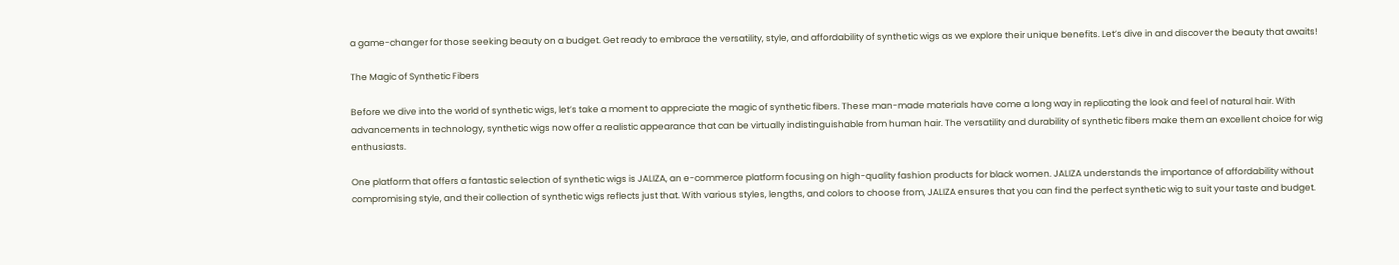a game-changer for those seeking beauty on a budget. Get ready to embrace the versatility, style, and affordability of synthetic wigs as we explore their unique benefits. Let’s dive in and discover the beauty that awaits!

The Magic of Synthetic Fibers

Before we dive into the world of synthetic wigs, let’s take a moment to appreciate the magic of synthetic fibers. These man-made materials have come a long way in replicating the look and feel of natural hair. With advancements in technology, synthetic wigs now offer a realistic appearance that can be virtually indistinguishable from human hair. The versatility and durability of synthetic fibers make them an excellent choice for wig enthusiasts.

One platform that offers a fantastic selection of synthetic wigs is JALIZA, an e-commerce platform focusing on high-quality fashion products for black women. JALIZA understands the importance of affordability without compromising style, and their collection of synthetic wigs reflects just that. With various styles, lengths, and colors to choose from, JALIZA ensures that you can find the perfect synthetic wig to suit your taste and budget.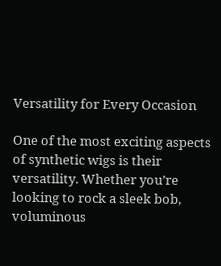Versatility for Every Occasion

One of the most exciting aspects of synthetic wigs is their versatility. Whether you’re looking to rock a sleek bob, voluminous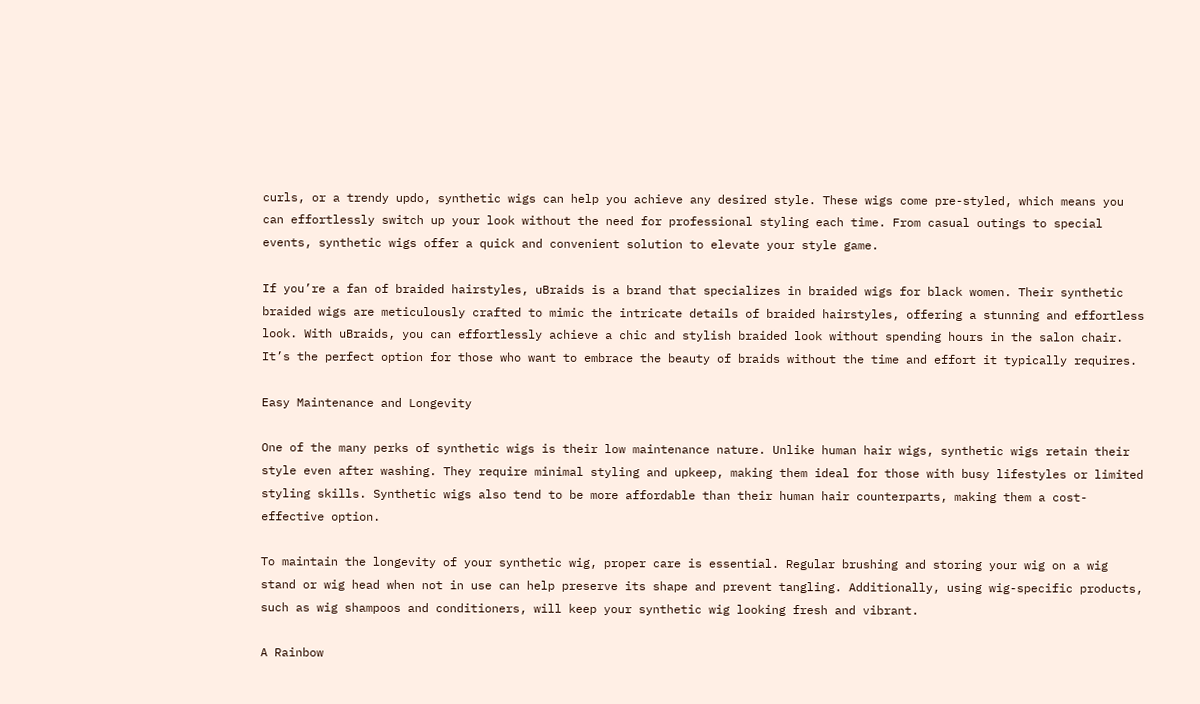curls, or a trendy updo, synthetic wigs can help you achieve any desired style. These wigs come pre-styled, which means you can effortlessly switch up your look without the need for professional styling each time. From casual outings to special events, synthetic wigs offer a quick and convenient solution to elevate your style game.

If you’re a fan of braided hairstyles, uBraids is a brand that specializes in braided wigs for black women. Their synthetic braided wigs are meticulously crafted to mimic the intricate details of braided hairstyles, offering a stunning and effortless look. With uBraids, you can effortlessly achieve a chic and stylish braided look without spending hours in the salon chair. It’s the perfect option for those who want to embrace the beauty of braids without the time and effort it typically requires.

Easy Maintenance and Longevity

One of the many perks of synthetic wigs is their low maintenance nature. Unlike human hair wigs, synthetic wigs retain their style even after washing. They require minimal styling and upkeep, making them ideal for those with busy lifestyles or limited styling skills. Synthetic wigs also tend to be more affordable than their human hair counterparts, making them a cost-effective option.

To maintain the longevity of your synthetic wig, proper care is essential. Regular brushing and storing your wig on a wig stand or wig head when not in use can help preserve its shape and prevent tangling. Additionally, using wig-specific products, such as wig shampoos and conditioners, will keep your synthetic wig looking fresh and vibrant.

A Rainbow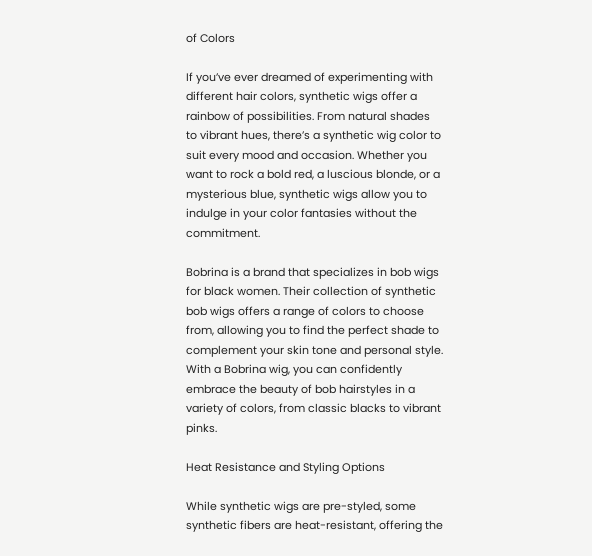of Colors

If you’ve ever dreamed of experimenting with different hair colors, synthetic wigs offer a rainbow of possibilities. From natural shades to vibrant hues, there’s a synthetic wig color to suit every mood and occasion. Whether you want to rock a bold red, a luscious blonde, or a mysterious blue, synthetic wigs allow you to indulge in your color fantasies without the commitment.

Bobrina is a brand that specializes in bob wigs for black women. Their collection of synthetic bob wigs offers a range of colors to choose from, allowing you to find the perfect shade to complement your skin tone and personal style. With a Bobrina wig, you can confidently embrace the beauty of bob hairstyles in a variety of colors, from classic blacks to vibrant pinks.

Heat Resistance and Styling Options

While synthetic wigs are pre-styled, some synthetic fibers are heat-resistant, offering the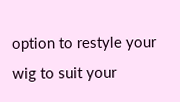option to restyle your wig to suit your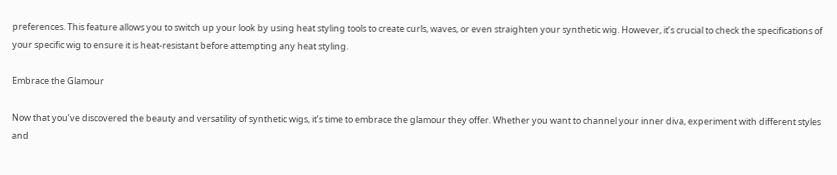preferences. This feature allows you to switch up your look by using heat styling tools to create curls, waves, or even straighten your synthetic wig. However, it’s crucial to check the specifications of your specific wig to ensure it is heat-resistant before attempting any heat styling.

Embrace the Glamour

Now that you’ve discovered the beauty and versatility of synthetic wigs, it’s time to embrace the glamour they offer. Whether you want to channel your inner diva, experiment with different styles and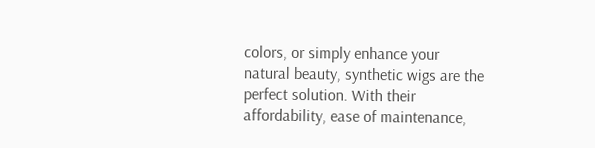colors, or simply enhance your natural beauty, synthetic wigs are the perfect solution. With their affordability, ease of maintenance,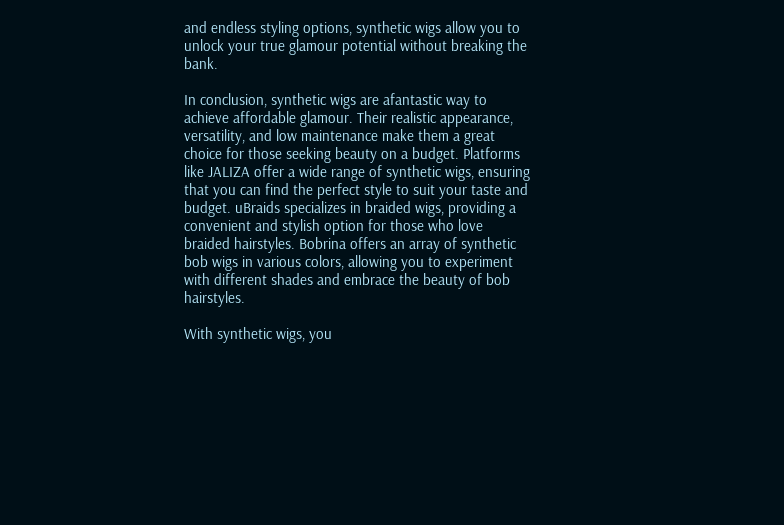and endless styling options, synthetic wigs allow you to unlock your true glamour potential without breaking the bank.

In conclusion, synthetic wigs are afantastic way to achieve affordable glamour. Their realistic appearance, versatility, and low maintenance make them a great choice for those seeking beauty on a budget. Platforms like JALIZA offer a wide range of synthetic wigs, ensuring that you can find the perfect style to suit your taste and budget. uBraids specializes in braided wigs, providing a convenient and stylish option for those who love braided hairstyles. Bobrina offers an array of synthetic bob wigs in various colors, allowing you to experiment with different shades and embrace the beauty of bob hairstyles.

With synthetic wigs, you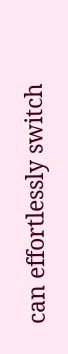can effortlessly switch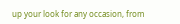up your look for any occasion, from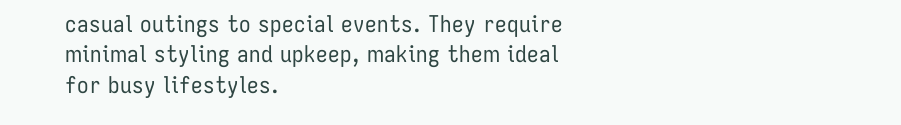casual outings to special events. They require minimal styling and upkeep, making them ideal for busy lifestyles.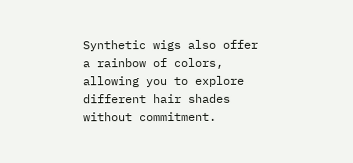Synthetic wigs also offer a rainbow of colors, allowing you to explore different hair shades without commitment.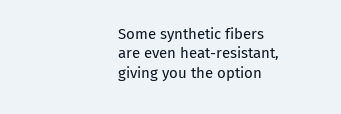Some synthetic fibers are even heat-resistant, giving you the option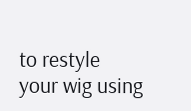to restyle your wig using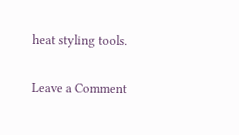heat styling tools.

Leave a Comment